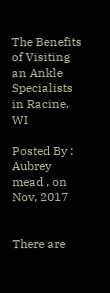The Benefits of Visiting an Ankle Specialists in Racine, WI

Posted By : Aubrey mead , on Nov, 2017


There are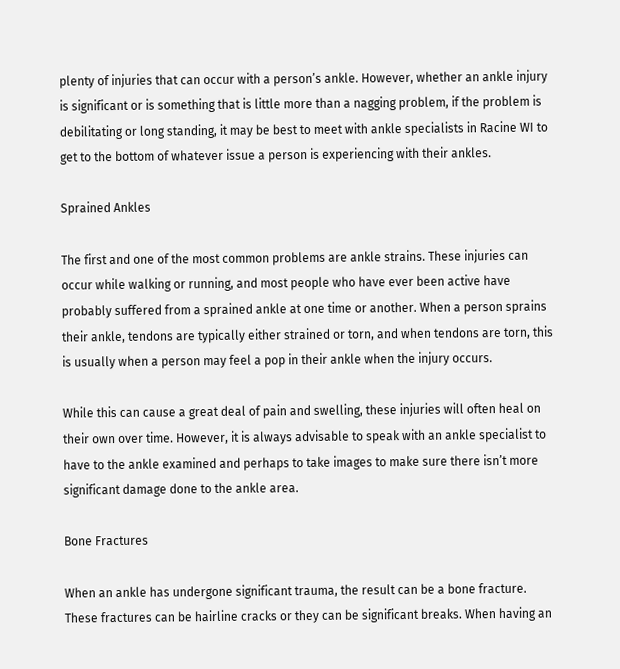plenty of injuries that can occur with a person’s ankle. However, whether an ankle injury is significant or is something that is little more than a nagging problem, if the problem is debilitating or long standing, it may be best to meet with ankle specialists in Racine WI to get to the bottom of whatever issue a person is experiencing with their ankles.

Sprained Ankles

The first and one of the most common problems are ankle strains. These injuries can occur while walking or running, and most people who have ever been active have probably suffered from a sprained ankle at one time or another. When a person sprains their ankle, tendons are typically either strained or torn, and when tendons are torn, this is usually when a person may feel a pop in their ankle when the injury occurs.

While this can cause a great deal of pain and swelling, these injuries will often heal on their own over time. However, it is always advisable to speak with an ankle specialist to have to the ankle examined and perhaps to take images to make sure there isn’t more significant damage done to the ankle area.

Bone Fractures

When an ankle has undergone significant trauma, the result can be a bone fracture. These fractures can be hairline cracks or they can be significant breaks. When having an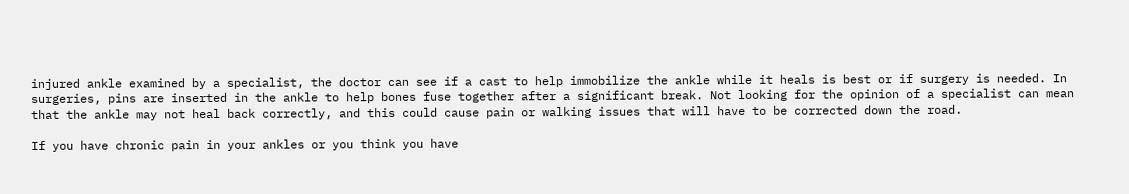injured ankle examined by a specialist, the doctor can see if a cast to help immobilize the ankle while it heals is best or if surgery is needed. In surgeries, pins are inserted in the ankle to help bones fuse together after a significant break. Not looking for the opinion of a specialist can mean that the ankle may not heal back correctly, and this could cause pain or walking issues that will have to be corrected down the road.

If you have chronic pain in your ankles or you think you have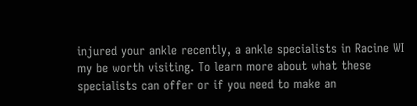injured your ankle recently, a ankle specialists in Racine WI my be worth visiting. To learn more about what these specialists can offer or if you need to make an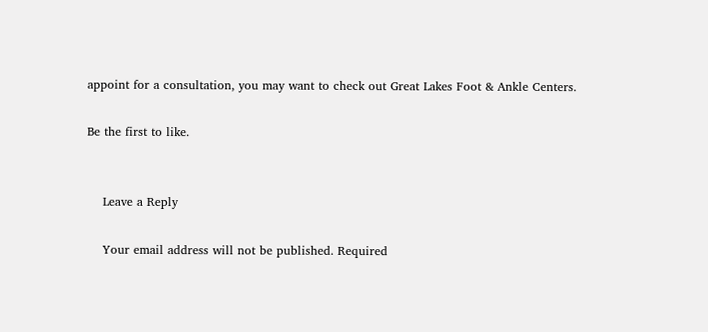appoint for a consultation, you may want to check out Great Lakes Foot & Ankle Centers.

Be the first to like.


    Leave a Reply

    Your email address will not be published. Required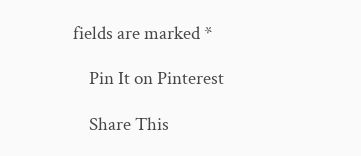fields are marked *

    Pin It on Pinterest

    Share This